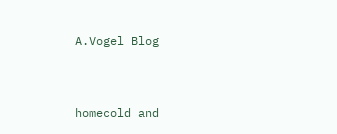A.Vogel Blog


homecold and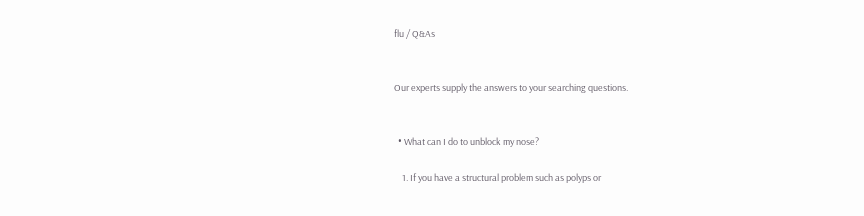flu / Q&As


Our experts supply the answers to your searching questions.


  • What can I do to unblock my nose?

    1. If you have a structural problem such as polyps or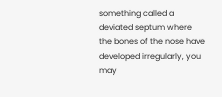something called a deviated septum where the bones of the nose have developed irregularly, you may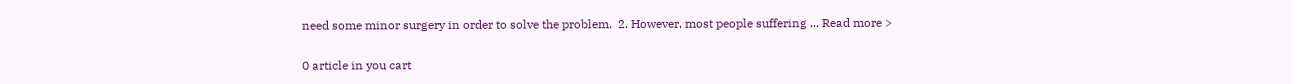need some minor surgery in order to solve the problem.  2. However, most people suffering ... Read more >

0 article in you cart